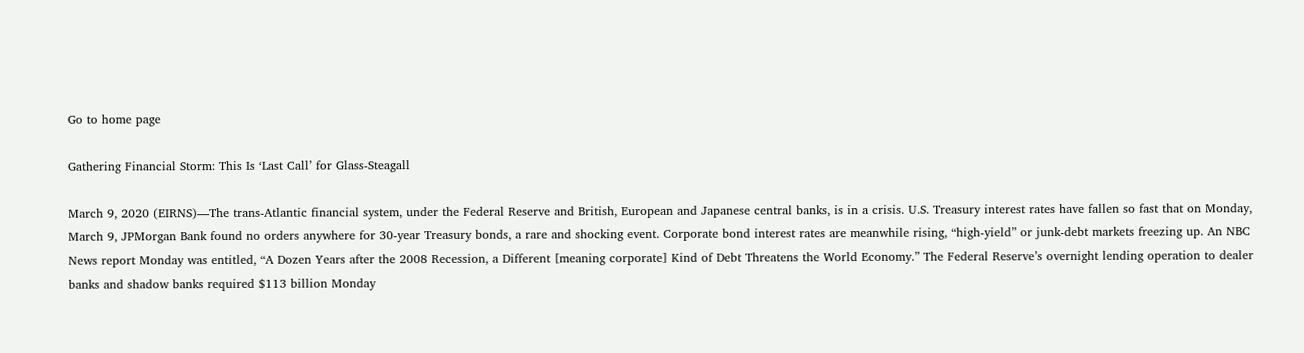Go to home page

Gathering Financial Storm: This Is ‘Last Call’ for Glass-Steagall

March 9, 2020 (EIRNS)—The trans-Atlantic financial system, under the Federal Reserve and British, European and Japanese central banks, is in a crisis. U.S. Treasury interest rates have fallen so fast that on Monday, March 9, JPMorgan Bank found no orders anywhere for 30-year Treasury bonds, a rare and shocking event. Corporate bond interest rates are meanwhile rising, “high-yield” or junk-debt markets freezing up. An NBC News report Monday was entitled, “A Dozen Years after the 2008 Recession, a Different [meaning corporate] Kind of Debt Threatens the World Economy.” The Federal Reserve’s overnight lending operation to dealer banks and shadow banks required $113 billion Monday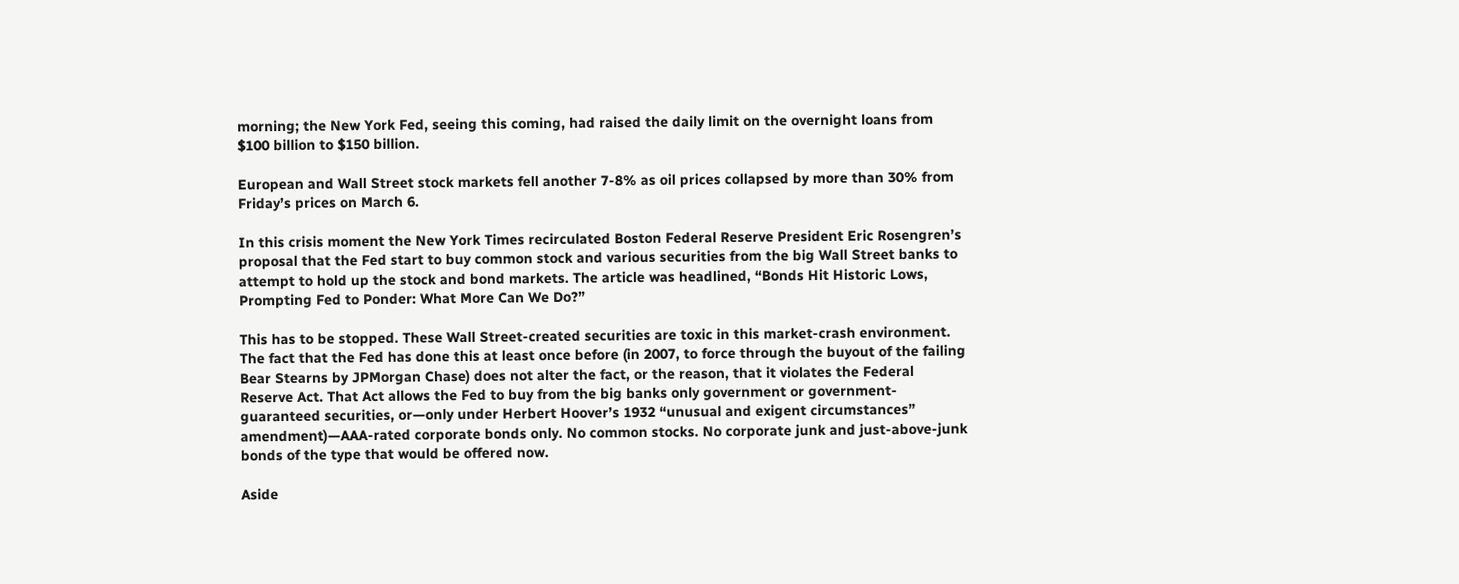morning; the New York Fed, seeing this coming, had raised the daily limit on the overnight loans from $100 billion to $150 billion.

European and Wall Street stock markets fell another 7-8% as oil prices collapsed by more than 30% from Friday’s prices on March 6.

In this crisis moment the New York Times recirculated Boston Federal Reserve President Eric Rosengren’s proposal that the Fed start to buy common stock and various securities from the big Wall Street banks to attempt to hold up the stock and bond markets. The article was headlined, “Bonds Hit Historic Lows, Prompting Fed to Ponder: What More Can We Do?”

This has to be stopped. These Wall Street-created securities are toxic in this market-crash environment. The fact that the Fed has done this at least once before (in 2007, to force through the buyout of the failing Bear Stearns by JPMorgan Chase) does not alter the fact, or the reason, that it violates the Federal Reserve Act. That Act allows the Fed to buy from the big banks only government or government-guaranteed securities, or—only under Herbert Hoover’s 1932 “unusual and exigent circumstances” amendment)—AAA-rated corporate bonds only. No common stocks. No corporate junk and just-above-junk bonds of the type that would be offered now.

Aside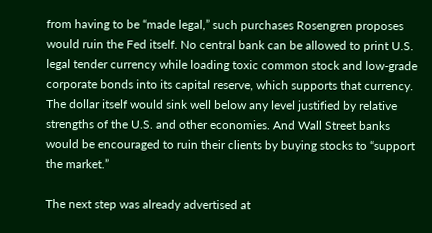from having to be “made legal,” such purchases Rosengren proposes would ruin the Fed itself. No central bank can be allowed to print U.S. legal tender currency while loading toxic common stock and low-grade corporate bonds into its capital reserve, which supports that currency. The dollar itself would sink well below any level justified by relative strengths of the U.S. and other economies. And Wall Street banks would be encouraged to ruin their clients by buying stocks to “support the market.”

The next step was already advertised at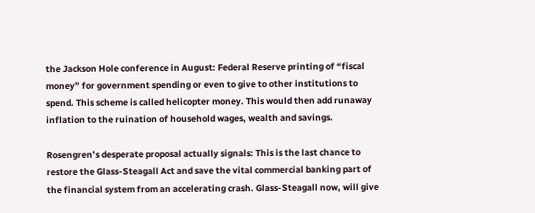the Jackson Hole conference in August: Federal Reserve printing of “fiscal money” for government spending or even to give to other institutions to spend. This scheme is called helicopter money. This would then add runaway inflation to the ruination of household wages, wealth and savings.

Rosengren’s desperate proposal actually signals: This is the last chance to restore the Glass-Steagall Act and save the vital commercial banking part of the financial system from an accelerating crash. Glass-Steagall now, will give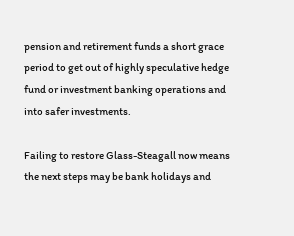pension and retirement funds a short grace period to get out of highly speculative hedge fund or investment banking operations and into safer investments.

Failing to restore Glass-Steagall now means the next steps may be bank holidays and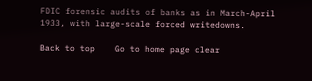FDIC forensic audits of banks as in March-April 1933, with large-scale forced writedowns.

Back to top    Go to home page clear